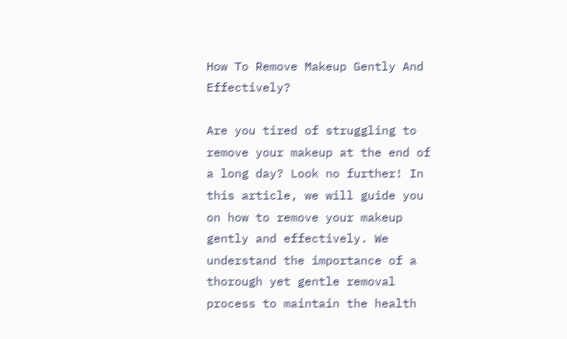How To Remove Makeup Gently And Effectively?

Are you tired of struggling to remove your makeup at the end of a long day? Look no further! In this article, we will guide you on how to remove your makeup gently and effectively. We understand the importance of a thorough yet gentle removal process to maintain the health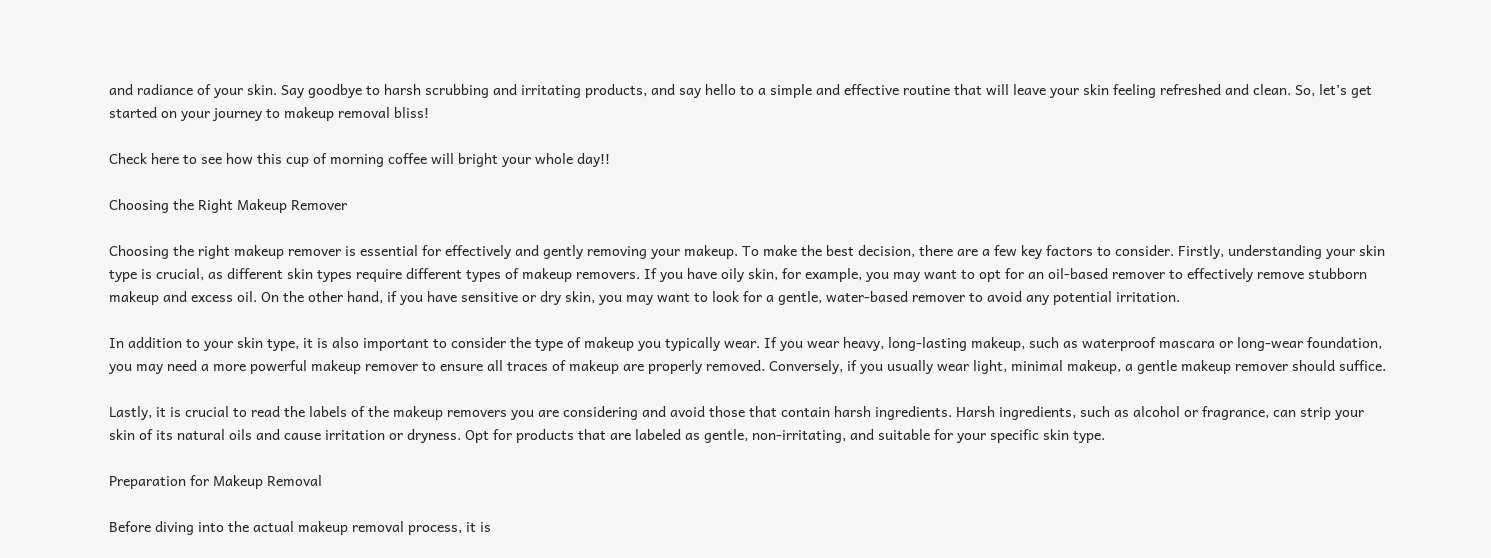and radiance of your skin. Say goodbye to harsh scrubbing and irritating products, and say hello to a simple and effective routine that will leave your skin feeling refreshed and clean. So, let’s get started on your journey to makeup removal bliss!

Check here to see how this cup of morning coffee will bright your whole day!!

Choosing the Right Makeup Remover

Choosing the right makeup remover is essential for effectively and gently removing your makeup. To make the best decision, there are a few key factors to consider. Firstly, understanding your skin type is crucial, as different skin types require different types of makeup removers. If you have oily skin, for example, you may want to opt for an oil-based remover to effectively remove stubborn makeup and excess oil. On the other hand, if you have sensitive or dry skin, you may want to look for a gentle, water-based remover to avoid any potential irritation.

In addition to your skin type, it is also important to consider the type of makeup you typically wear. If you wear heavy, long-lasting makeup, such as waterproof mascara or long-wear foundation, you may need a more powerful makeup remover to ensure all traces of makeup are properly removed. Conversely, if you usually wear light, minimal makeup, a gentle makeup remover should suffice.

Lastly, it is crucial to read the labels of the makeup removers you are considering and avoid those that contain harsh ingredients. Harsh ingredients, such as alcohol or fragrance, can strip your skin of its natural oils and cause irritation or dryness. Opt for products that are labeled as gentle, non-irritating, and suitable for your specific skin type.

Preparation for Makeup Removal

Before diving into the actual makeup removal process, it is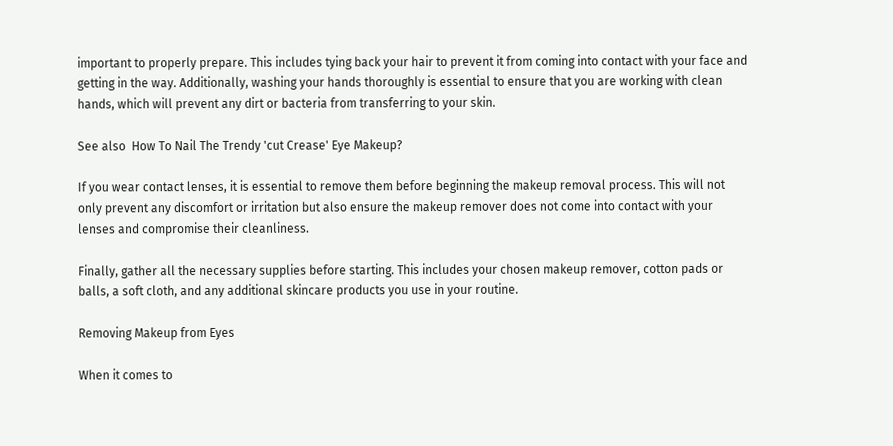important to properly prepare. This includes tying back your hair to prevent it from coming into contact with your face and getting in the way. Additionally, washing your hands thoroughly is essential to ensure that you are working with clean hands, which will prevent any dirt or bacteria from transferring to your skin.

See also  How To Nail The Trendy 'cut Crease' Eye Makeup?

If you wear contact lenses, it is essential to remove them before beginning the makeup removal process. This will not only prevent any discomfort or irritation but also ensure the makeup remover does not come into contact with your lenses and compromise their cleanliness.

Finally, gather all the necessary supplies before starting. This includes your chosen makeup remover, cotton pads or balls, a soft cloth, and any additional skincare products you use in your routine.

Removing Makeup from Eyes

When it comes to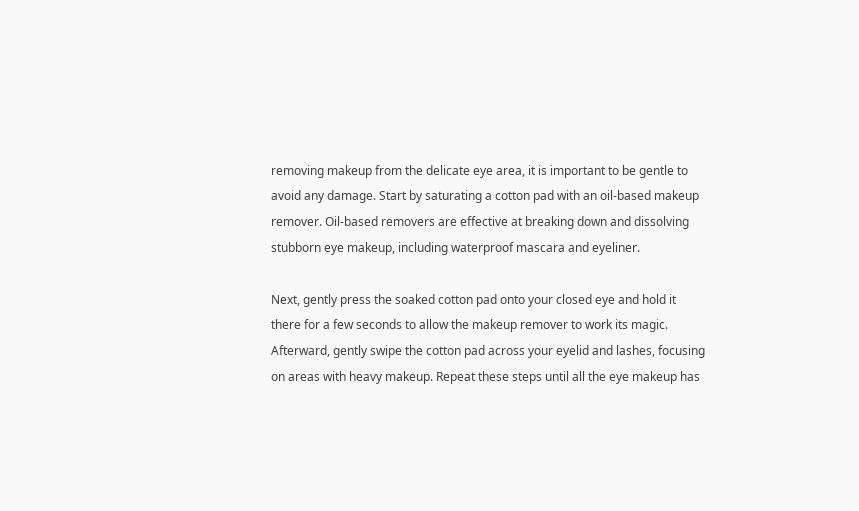removing makeup from the delicate eye area, it is important to be gentle to avoid any damage. Start by saturating a cotton pad with an oil-based makeup remover. Oil-based removers are effective at breaking down and dissolving stubborn eye makeup, including waterproof mascara and eyeliner.

Next, gently press the soaked cotton pad onto your closed eye and hold it there for a few seconds to allow the makeup remover to work its magic. Afterward, gently swipe the cotton pad across your eyelid and lashes, focusing on areas with heavy makeup. Repeat these steps until all the eye makeup has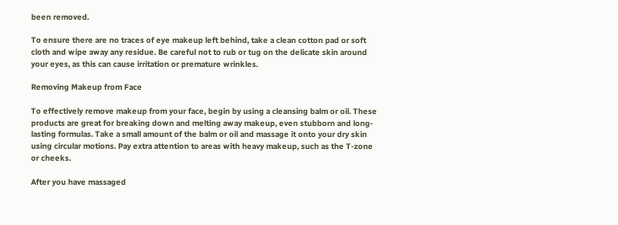been removed.

To ensure there are no traces of eye makeup left behind, take a clean cotton pad or soft cloth and wipe away any residue. Be careful not to rub or tug on the delicate skin around your eyes, as this can cause irritation or premature wrinkles.

Removing Makeup from Face

To effectively remove makeup from your face, begin by using a cleansing balm or oil. These products are great for breaking down and melting away makeup, even stubborn and long-lasting formulas. Take a small amount of the balm or oil and massage it onto your dry skin using circular motions. Pay extra attention to areas with heavy makeup, such as the T-zone or cheeks.

After you have massaged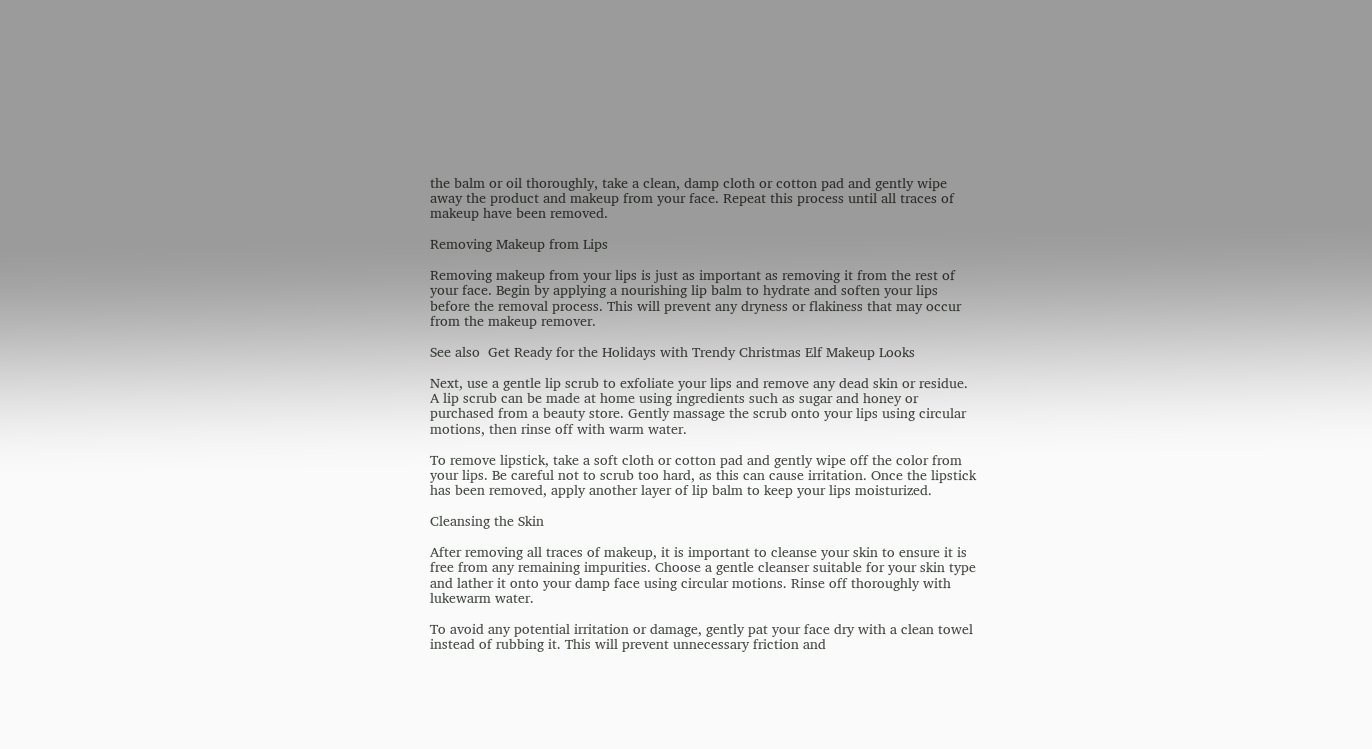the balm or oil thoroughly, take a clean, damp cloth or cotton pad and gently wipe away the product and makeup from your face. Repeat this process until all traces of makeup have been removed.

Removing Makeup from Lips

Removing makeup from your lips is just as important as removing it from the rest of your face. Begin by applying a nourishing lip balm to hydrate and soften your lips before the removal process. This will prevent any dryness or flakiness that may occur from the makeup remover.

See also  Get Ready for the Holidays with Trendy Christmas Elf Makeup Looks

Next, use a gentle lip scrub to exfoliate your lips and remove any dead skin or residue. A lip scrub can be made at home using ingredients such as sugar and honey or purchased from a beauty store. Gently massage the scrub onto your lips using circular motions, then rinse off with warm water.

To remove lipstick, take a soft cloth or cotton pad and gently wipe off the color from your lips. Be careful not to scrub too hard, as this can cause irritation. Once the lipstick has been removed, apply another layer of lip balm to keep your lips moisturized.

Cleansing the Skin

After removing all traces of makeup, it is important to cleanse your skin to ensure it is free from any remaining impurities. Choose a gentle cleanser suitable for your skin type and lather it onto your damp face using circular motions. Rinse off thoroughly with lukewarm water.

To avoid any potential irritation or damage, gently pat your face dry with a clean towel instead of rubbing it. This will prevent unnecessary friction and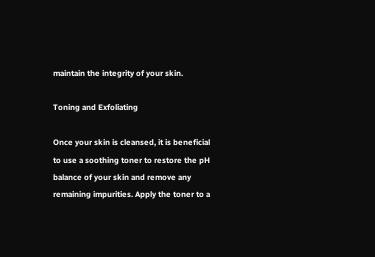maintain the integrity of your skin.

Toning and Exfoliating

Once your skin is cleansed, it is beneficial to use a soothing toner to restore the pH balance of your skin and remove any remaining impurities. Apply the toner to a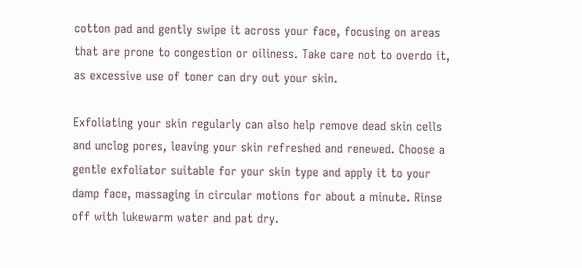cotton pad and gently swipe it across your face, focusing on areas that are prone to congestion or oiliness. Take care not to overdo it, as excessive use of toner can dry out your skin.

Exfoliating your skin regularly can also help remove dead skin cells and unclog pores, leaving your skin refreshed and renewed. Choose a gentle exfoliator suitable for your skin type and apply it to your damp face, massaging in circular motions for about a minute. Rinse off with lukewarm water and pat dry.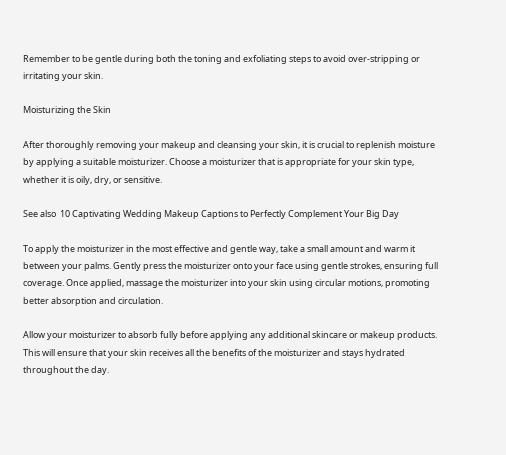Remember to be gentle during both the toning and exfoliating steps to avoid over-stripping or irritating your skin.

Moisturizing the Skin

After thoroughly removing your makeup and cleansing your skin, it is crucial to replenish moisture by applying a suitable moisturizer. Choose a moisturizer that is appropriate for your skin type, whether it is oily, dry, or sensitive.

See also  10 Captivating Wedding Makeup Captions to Perfectly Complement Your Big Day

To apply the moisturizer in the most effective and gentle way, take a small amount and warm it between your palms. Gently press the moisturizer onto your face using gentle strokes, ensuring full coverage. Once applied, massage the moisturizer into your skin using circular motions, promoting better absorption and circulation.

Allow your moisturizer to absorb fully before applying any additional skincare or makeup products. This will ensure that your skin receives all the benefits of the moisturizer and stays hydrated throughout the day.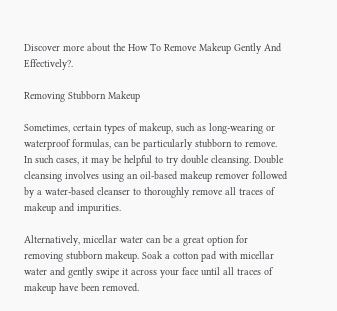Discover more about the How To Remove Makeup Gently And Effectively?.

Removing Stubborn Makeup

Sometimes, certain types of makeup, such as long-wearing or waterproof formulas, can be particularly stubborn to remove. In such cases, it may be helpful to try double cleansing. Double cleansing involves using an oil-based makeup remover followed by a water-based cleanser to thoroughly remove all traces of makeup and impurities.

Alternatively, micellar water can be a great option for removing stubborn makeup. Soak a cotton pad with micellar water and gently swipe it across your face until all traces of makeup have been removed.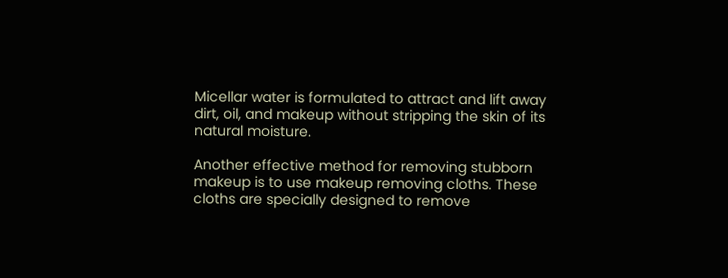Micellar water is formulated to attract and lift away dirt, oil, and makeup without stripping the skin of its natural moisture.

Another effective method for removing stubborn makeup is to use makeup removing cloths. These cloths are specially designed to remove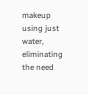makeup using just water, eliminating the need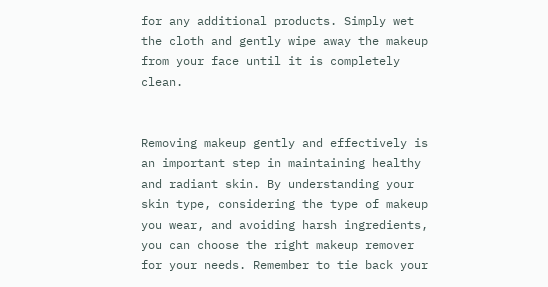for any additional products. Simply wet the cloth and gently wipe away the makeup from your face until it is completely clean.


Removing makeup gently and effectively is an important step in maintaining healthy and radiant skin. By understanding your skin type, considering the type of makeup you wear, and avoiding harsh ingredients, you can choose the right makeup remover for your needs. Remember to tie back your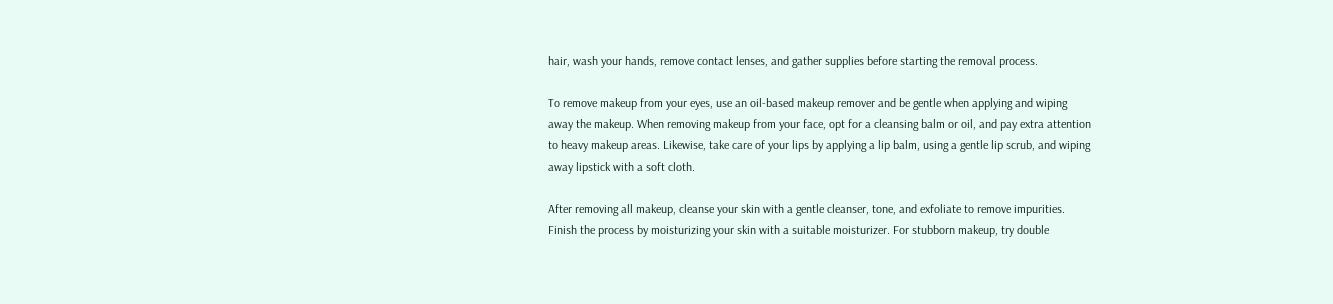hair, wash your hands, remove contact lenses, and gather supplies before starting the removal process.

To remove makeup from your eyes, use an oil-based makeup remover and be gentle when applying and wiping away the makeup. When removing makeup from your face, opt for a cleansing balm or oil, and pay extra attention to heavy makeup areas. Likewise, take care of your lips by applying a lip balm, using a gentle lip scrub, and wiping away lipstick with a soft cloth.

After removing all makeup, cleanse your skin with a gentle cleanser, tone, and exfoliate to remove impurities. Finish the process by moisturizing your skin with a suitable moisturizer. For stubborn makeup, try double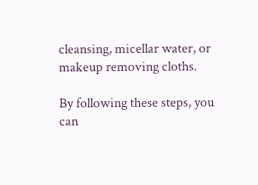cleansing, micellar water, or makeup removing cloths.

By following these steps, you can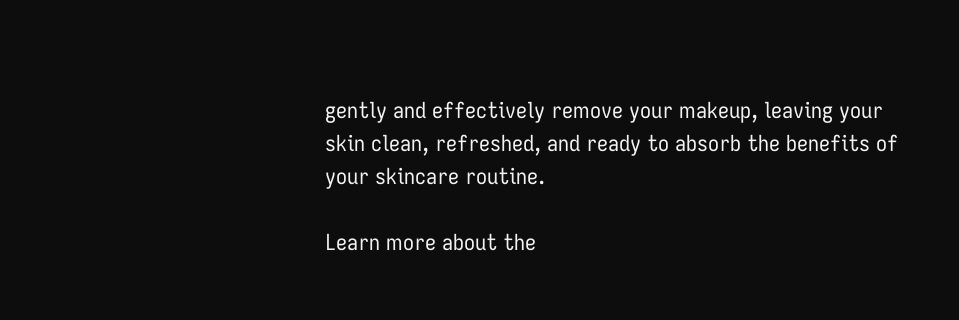gently and effectively remove your makeup, leaving your skin clean, refreshed, and ready to absorb the benefits of your skincare routine.

Learn more about the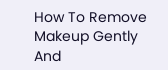How To Remove Makeup Gently And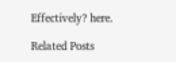Effectively? here.

Related Posts